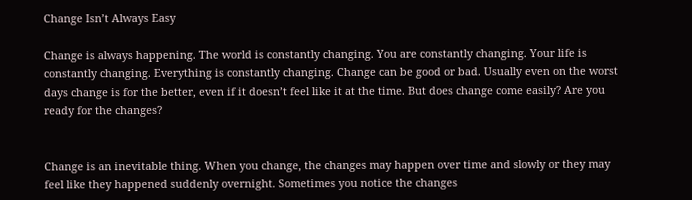Change Isn’t Always Easy

Change is always happening. The world is constantly changing. You are constantly changing. Your life is constantly changing. Everything is constantly changing. Change can be good or bad. Usually even on the worst days change is for the better, even if it doesn’t feel like it at the time. But does change come easily? Are you ready for the changes?


Change is an inevitable thing. When you change, the changes may happen over time and slowly or they may feel like they happened suddenly overnight. Sometimes you notice the changes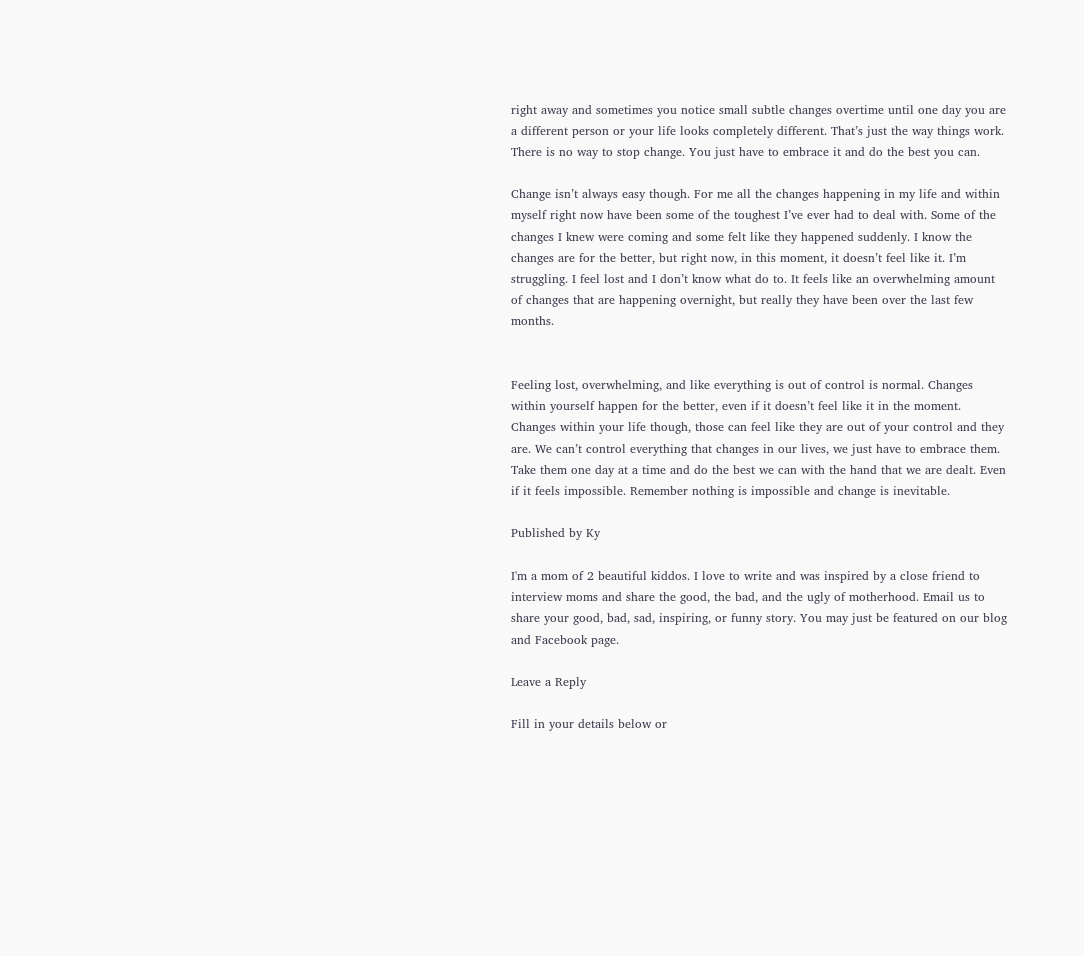right away and sometimes you notice small subtle changes overtime until one day you are a different person or your life looks completely different. That’s just the way things work. There is no way to stop change. You just have to embrace it and do the best you can.

Change isn’t always easy though. For me all the changes happening in my life and within myself right now have been some of the toughest I’ve ever had to deal with. Some of the changes I knew were coming and some felt like they happened suddenly. I know the changes are for the better, but right now, in this moment, it doesn’t feel like it. I’m struggling. I feel lost and I don’t know what do to. It feels like an overwhelming amount of changes that are happening overnight, but really they have been over the last few months.


Feeling lost, overwhelming, and like everything is out of control is normal. Changes within yourself happen for the better, even if it doesn’t feel like it in the moment. Changes within your life though, those can feel like they are out of your control and they are. We can’t control everything that changes in our lives, we just have to embrace them. Take them one day at a time and do the best we can with the hand that we are dealt. Even if it feels impossible. Remember nothing is impossible and change is inevitable.

Published by Ky

I'm a mom of 2 beautiful kiddos. I love to write and was inspired by a close friend to interview moms and share the good, the bad, and the ugly of motherhood. Email us to share your good, bad, sad, inspiring, or funny story. You may just be featured on our blog and Facebook page.

Leave a Reply

Fill in your details below or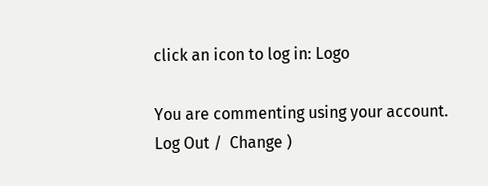click an icon to log in: Logo

You are commenting using your account. Log Out /  Change )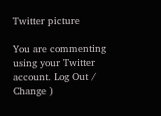Twitter picture

You are commenting using your Twitter account. Log Out /  Change )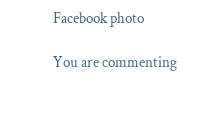Facebook photo

You are commenting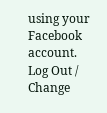using your Facebook account. Log Out /  Change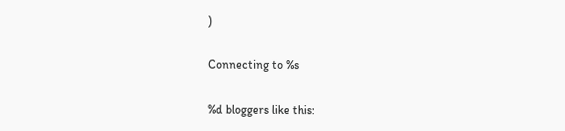)

Connecting to %s

%d bloggers like this: